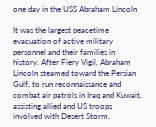one day in the USS Abraham Lincoln

It was the largest peacetime evacuation of active military personnel and their families in history. After Fiery Vigil, Abraham Lincoln steamed toward the Persian Gulf, to run reconnaissance and combat air patrols in Iraq and Kuwait, assisting allied and US troops involved with Desert Storm.